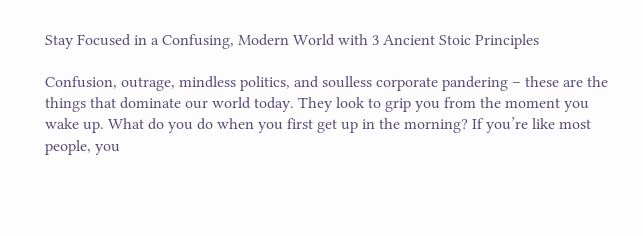Stay Focused in a Confusing, Modern World with 3 Ancient Stoic Principles

Confusion, outrage, mindless politics, and soulless corporate pandering – these are the things that dominate our world today. They look to grip you from the moment you wake up. What do you do when you first get up in the morning? If you’re like most people, you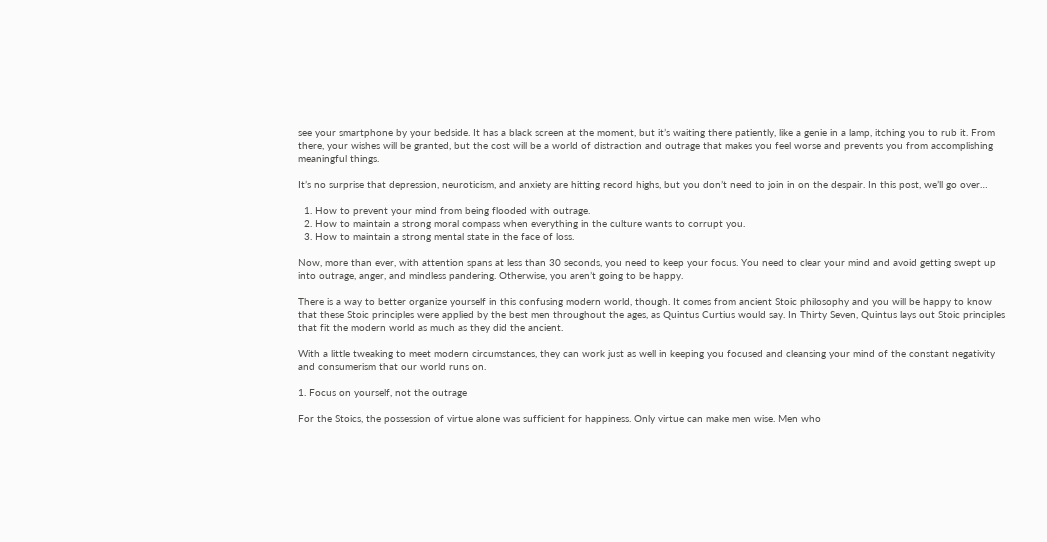see your smartphone by your bedside. It has a black screen at the moment, but it’s waiting there patiently, like a genie in a lamp, itching you to rub it. From there, your wishes will be granted, but the cost will be a world of distraction and outrage that makes you feel worse and prevents you from accomplishing meaningful things.

It’s no surprise that depression, neuroticism, and anxiety are hitting record highs, but you don’t need to join in on the despair. In this post, we’ll go over…

  1. How to prevent your mind from being flooded with outrage.
  2. How to maintain a strong moral compass when everything in the culture wants to corrupt you.
  3. How to maintain a strong mental state in the face of loss.

Now, more than ever, with attention spans at less than 30 seconds, you need to keep your focus. You need to clear your mind and avoid getting swept up into outrage, anger, and mindless pandering. Otherwise, you aren’t going to be happy.

There is a way to better organize yourself in this confusing modern world, though. It comes from ancient Stoic philosophy and you will be happy to know that these Stoic principles were applied by the best men throughout the ages, as Quintus Curtius would say. In Thirty Seven, Quintus lays out Stoic principles that fit the modern world as much as they did the ancient.

With a little tweaking to meet modern circumstances, they can work just as well in keeping you focused and cleansing your mind of the constant negativity and consumerism that our world runs on.

1. Focus on yourself, not the outrage

For the Stoics, the possession of virtue alone was sufficient for happiness. Only virtue can make men wise. Men who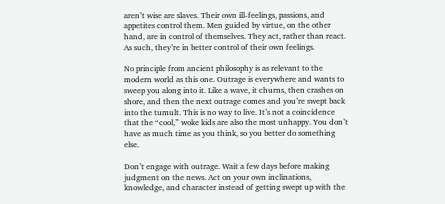aren’t wise are slaves. Their own ill-feelings, passions, and appetites control them. Men guided by virtue, on the other hand, are in control of themselves. They act, rather than react. As such, they’re in better control of their own feelings.

No principle from ancient philosophy is as relevant to the modern world as this one. Outrage is everywhere and wants to sweep you along into it. Like a wave, it churns, then crashes on shore, and then the next outrage comes and you’re swept back into the tumult. This is no way to live. It’s not a coincidence that the “cool,” woke kids are also the most unhappy. You don’t have as much time as you think, so you better do something else.

Don’t engage with outrage. Wait a few days before making judgment on the news. Act on your own inclinations, knowledge, and character instead of getting swept up with the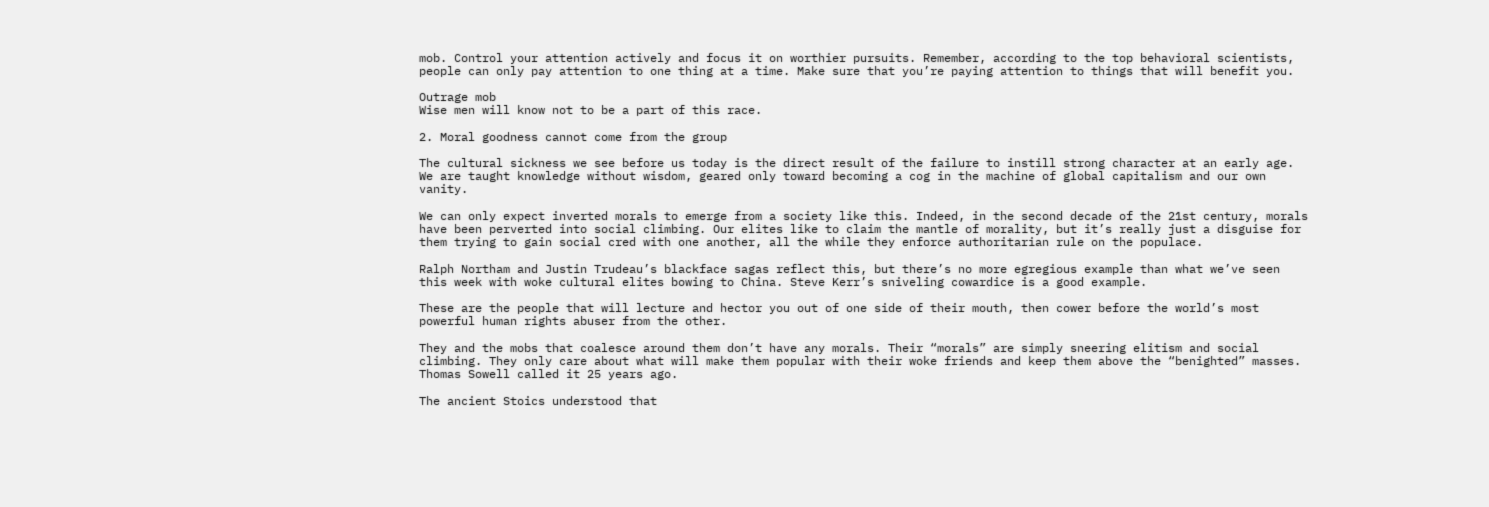mob. Control your attention actively and focus it on worthier pursuits. Remember, according to the top behavioral scientists, people can only pay attention to one thing at a time. Make sure that you’re paying attention to things that will benefit you.

Outrage mob
Wise men will know not to be a part of this race.

2. Moral goodness cannot come from the group

The cultural sickness we see before us today is the direct result of the failure to instill strong character at an early age. We are taught knowledge without wisdom, geared only toward becoming a cog in the machine of global capitalism and our own vanity.

We can only expect inverted morals to emerge from a society like this. Indeed, in the second decade of the 21st century, morals have been perverted into social climbing. Our elites like to claim the mantle of morality, but it’s really just a disguise for them trying to gain social cred with one another, all the while they enforce authoritarian rule on the populace.

Ralph Northam and Justin Trudeau’s blackface sagas reflect this, but there’s no more egregious example than what we’ve seen this week with woke cultural elites bowing to China. Steve Kerr’s sniveling cowardice is a good example.

These are the people that will lecture and hector you out of one side of their mouth, then cower before the world’s most powerful human rights abuser from the other.

They and the mobs that coalesce around them don’t have any morals. Their “morals” are simply sneering elitism and social climbing. They only care about what will make them popular with their woke friends and keep them above the “benighted” masses. Thomas Sowell called it 25 years ago.

The ancient Stoics understood that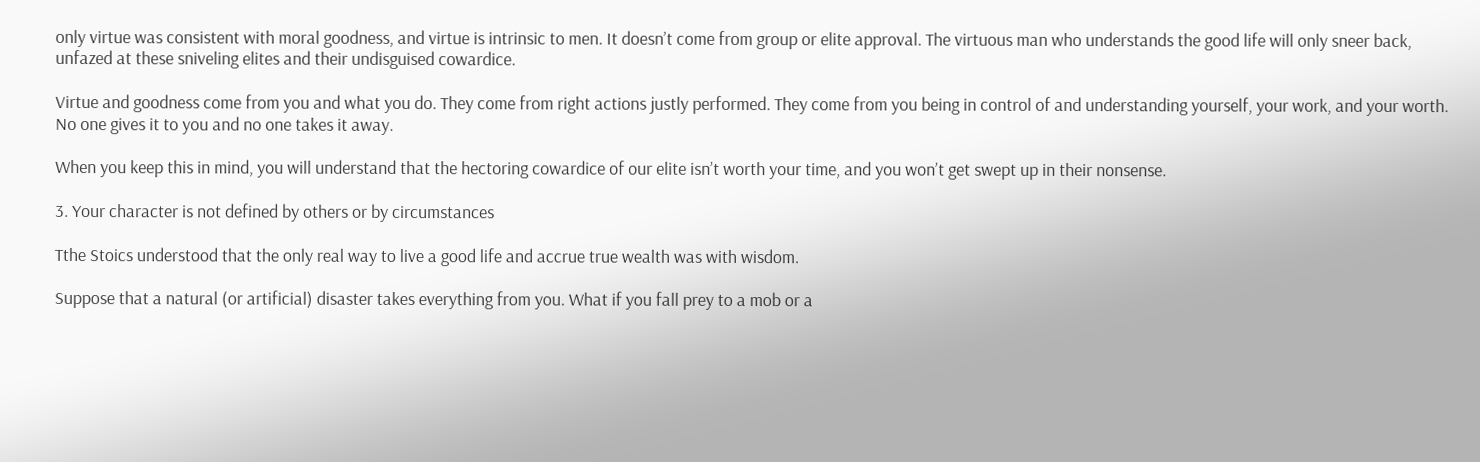only virtue was consistent with moral goodness, and virtue is intrinsic to men. It doesn’t come from group or elite approval. The virtuous man who understands the good life will only sneer back, unfazed at these sniveling elites and their undisguised cowardice.

Virtue and goodness come from you and what you do. They come from right actions justly performed. They come from you being in control of and understanding yourself, your work, and your worth. No one gives it to you and no one takes it away.

When you keep this in mind, you will understand that the hectoring cowardice of our elite isn’t worth your time, and you won’t get swept up in their nonsense.

3. Your character is not defined by others or by circumstances

Tthe Stoics understood that the only real way to live a good life and accrue true wealth was with wisdom.

Suppose that a natural (or artificial) disaster takes everything from you. What if you fall prey to a mob or a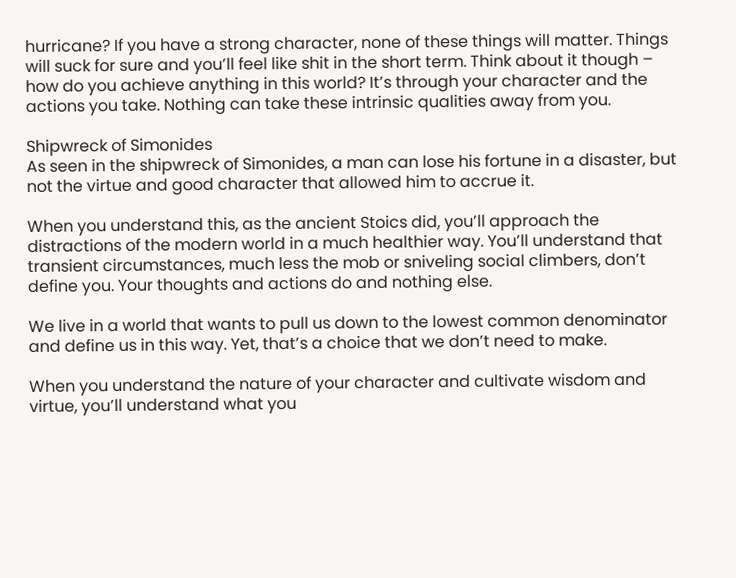hurricane? If you have a strong character, none of these things will matter. Things will suck for sure and you’ll feel like shit in the short term. Think about it though – how do you achieve anything in this world? It’s through your character and the actions you take. Nothing can take these intrinsic qualities away from you.

Shipwreck of Simonides
As seen in the shipwreck of Simonides, a man can lose his fortune in a disaster, but not the virtue and good character that allowed him to accrue it.

When you understand this, as the ancient Stoics did, you’ll approach the distractions of the modern world in a much healthier way. You’ll understand that transient circumstances, much less the mob or sniveling social climbers, don’t define you. Your thoughts and actions do and nothing else.

We live in a world that wants to pull us down to the lowest common denominator and define us in this way. Yet, that’s a choice that we don’t need to make.

When you understand the nature of your character and cultivate wisdom and virtue, you’ll understand what you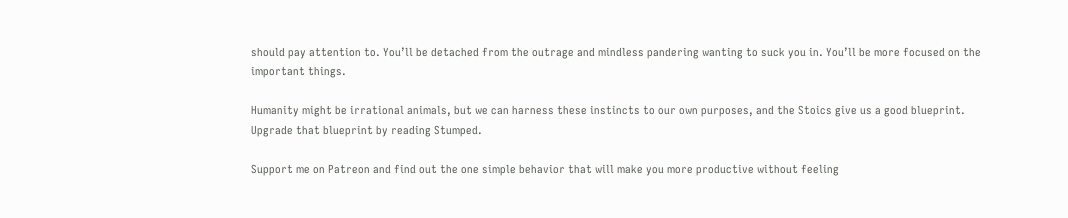should pay attention to. You’ll be detached from the outrage and mindless pandering wanting to suck you in. You’ll be more focused on the important things.

Humanity might be irrational animals, but we can harness these instincts to our own purposes, and the Stoics give us a good blueprint. Upgrade that blueprint by reading Stumped.

Support me on Patreon and find out the one simple behavior that will make you more productive without feeling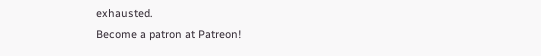exhausted.
Become a patron at Patreon!